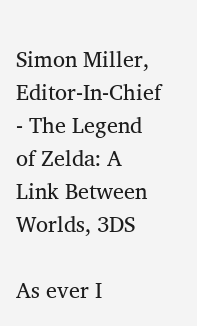Simon Miller, Editor-In-Chief - The Legend of Zelda: A Link Between Worlds, 3DS

As ever I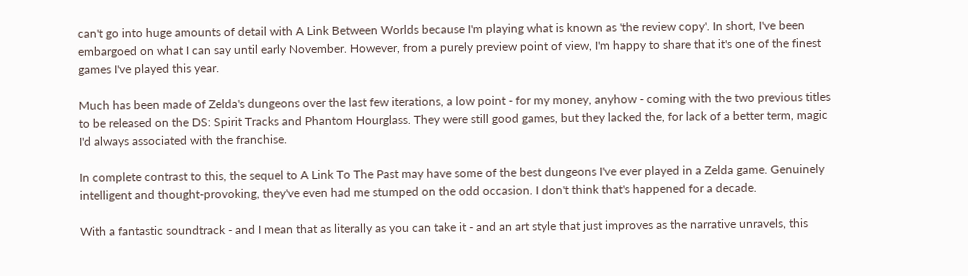can't go into huge amounts of detail with A Link Between Worlds because I'm playing what is known as 'the review copy'. In short, I've been embargoed on what I can say until early November. However, from a purely preview point of view, I'm happy to share that it's one of the finest games I've played this year.

Much has been made of Zelda's dungeons over the last few iterations, a low point - for my money, anyhow - coming with the two previous titles to be released on the DS: Spirit Tracks and Phantom Hourglass. They were still good games, but they lacked the, for lack of a better term, magic I'd always associated with the franchise.

In complete contrast to this, the sequel to A Link To The Past may have some of the best dungeons I've ever played in a Zelda game. Genuinely intelligent and thought-provoking, they've even had me stumped on the odd occasion. I don't think that's happened for a decade.

With a fantastic soundtrack - and I mean that as literally as you can take it - and an art style that just improves as the narrative unravels, this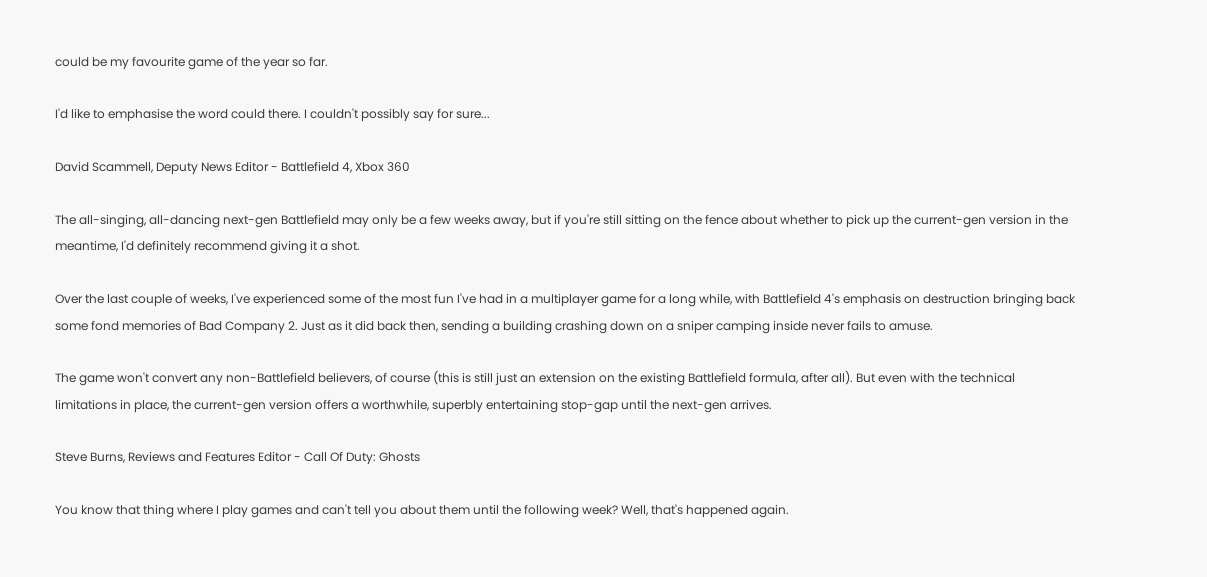could be my favourite game of the year so far.

I'd like to emphasise the word could there. I couldn't possibly say for sure...

David Scammell, Deputy News Editor - Battlefield 4, Xbox 360

The all-singing, all-dancing next-gen Battlefield may only be a few weeks away, but if you're still sitting on the fence about whether to pick up the current-gen version in the meantime, I'd definitely recommend giving it a shot.

Over the last couple of weeks, I've experienced some of the most fun I've had in a multiplayer game for a long while, with Battlefield 4's emphasis on destruction bringing back some fond memories of Bad Company 2. Just as it did back then, sending a building crashing down on a sniper camping inside never fails to amuse.

The game won't convert any non-Battlefield believers, of course (this is still just an extension on the existing Battlefield formula, after all). But even with the technical limitations in place, the current-gen version offers a worthwhile, superbly entertaining stop-gap until the next-gen arrives.

Steve Burns, Reviews and Features Editor - Call Of Duty: Ghosts

You know that thing where I play games and can't tell you about them until the following week? Well, that's happened again.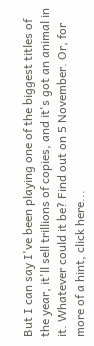But I can say I've been playing one of the biggest titles of the year, it'll sell trillions of copies, and it's got an animal in it. Whatever could it be? Find out on 5 November. Or, for more of a hint, click here...